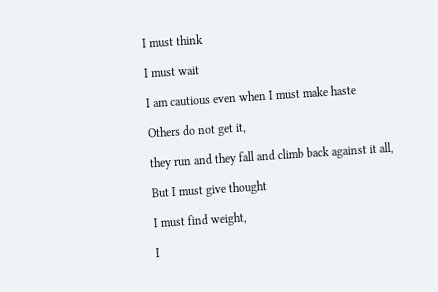I must think

I must wait

I am cautious even when I must make haste

Others do not get it,

they run and they fall and climb back against it all,

But I must give thought

I must find weight,

I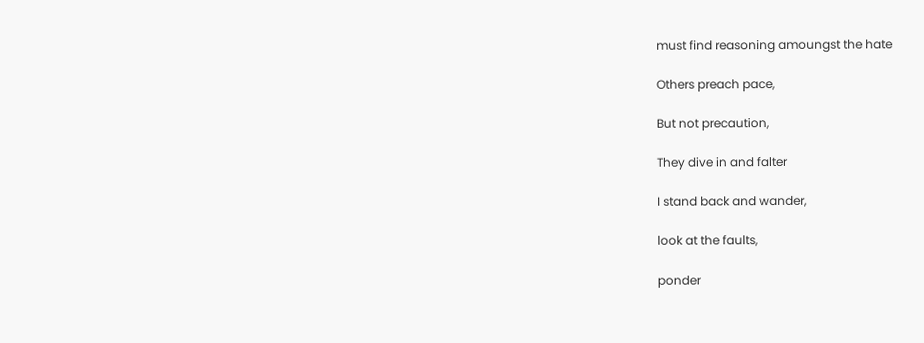must find reasoning amoungst the hate

Others preach pace,

But not precaution,

They dive in and falter

I stand back and wander,

look at the faults,

ponder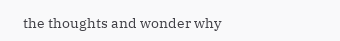the thoughts and wonder why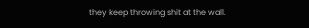they keep throwing shit at the wall.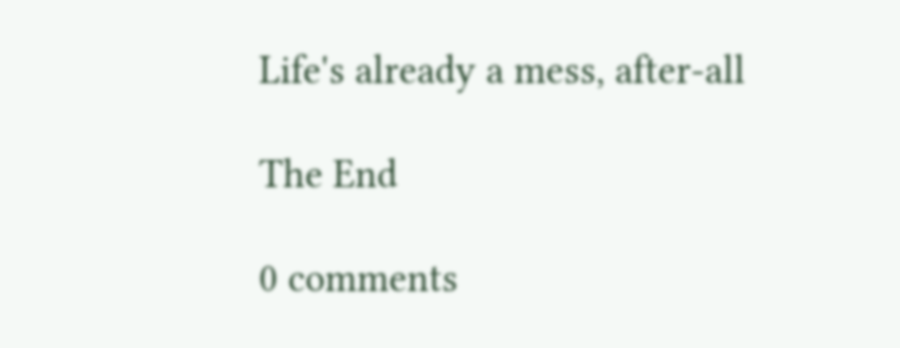Life's already a mess, after-all

The End

0 comments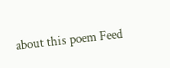about this poem Feed